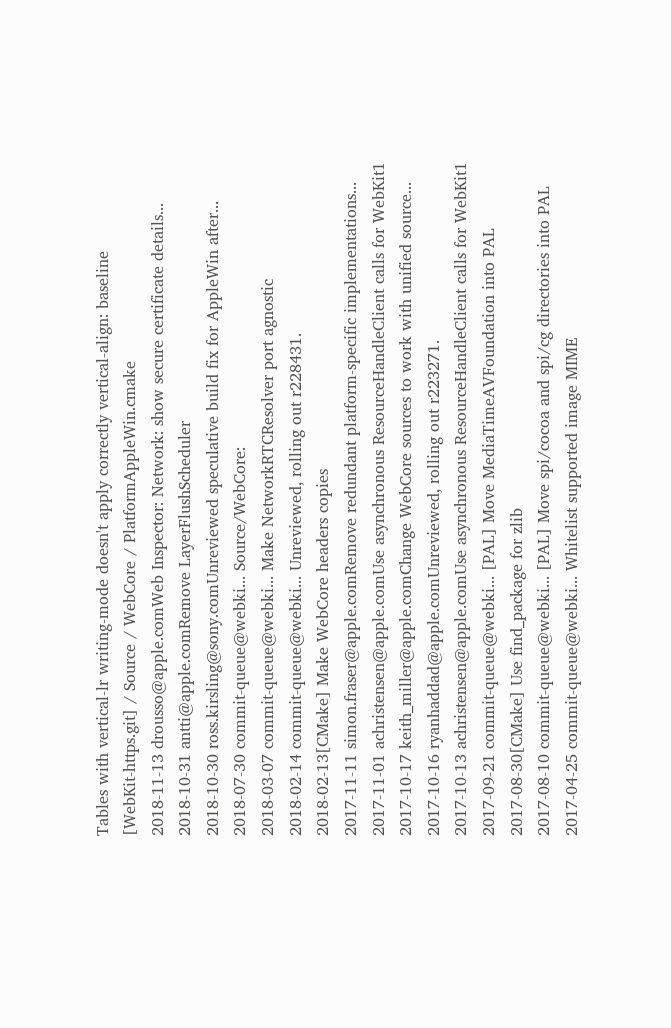Tables with vertical-lr writing-mode doesn't apply correctly vertical-align: baseline
[WebKit-https.git] / Source / WebCore / PlatformAppleWin.cmake
2018-11-13 drousso@apple.comWeb Inspector: Network: show secure certificate details...
2018-10-31 antti@apple.comRemove LayerFlushScheduler
2018-10-30 ross.kirsling@sony.comUnreviewed speculative build fix for AppleWin after...
2018-07-30 commit-queue@webki... Source/WebCore:
2018-03-07 commit-queue@webki... Make NetworkRTCResolver port agnostic
2018-02-14 commit-queue@webki... Unreviewed, rolling out r228431.
2018-02-13[CMake] Make WebCore headers copies
2017-11-11 simon.fraser@apple.comRemove redundant platform-specific implementations...
2017-11-01 achristensen@apple.comUse asynchronous ResourceHandleClient calls for WebKit1
2017-10-17 keith_miller@apple.comChange WebCore sources to work with unified source...
2017-10-16 ryanhaddad@apple.comUnreviewed, rolling out r223271.
2017-10-13 achristensen@apple.comUse asynchronous ResourceHandleClient calls for WebKit1
2017-09-21 commit-queue@webki... [PAL] Move MediaTimeAVFoundation into PAL
2017-08-30[CMake] Use find_package for zlib
2017-08-10 commit-queue@webki... [PAL] Move spi/cocoa and spi/cg directories into PAL
2017-04-25 commit-queue@webki... Whitelist supported image MIME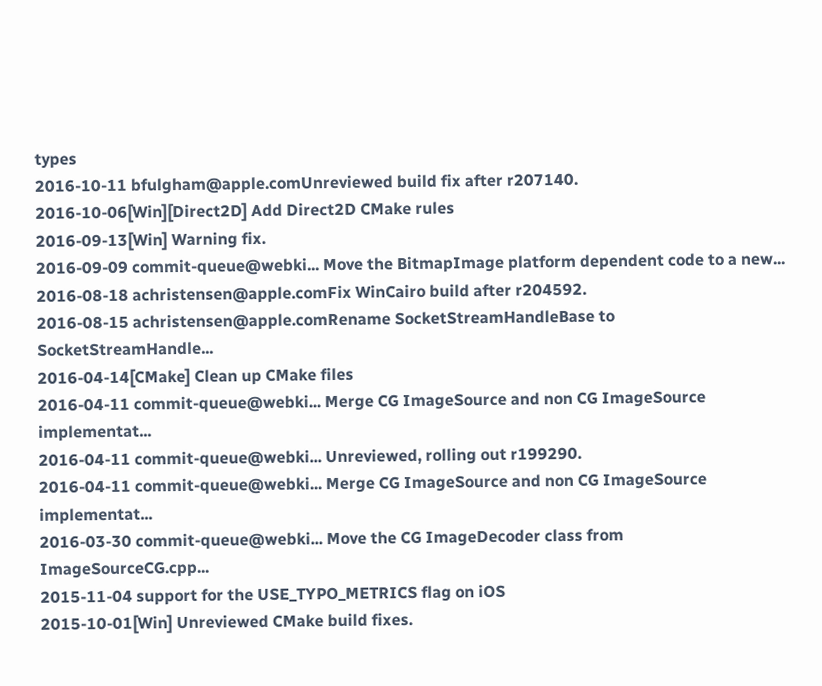types
2016-10-11 bfulgham@apple.comUnreviewed build fix after r207140.
2016-10-06[Win][Direct2D] Add Direct2D CMake rules
2016-09-13[Win] Warning fix.
2016-09-09 commit-queue@webki... Move the BitmapImage platform dependent code to a new...
2016-08-18 achristensen@apple.comFix WinCairo build after r204592.
2016-08-15 achristensen@apple.comRename SocketStreamHandleBase to SocketStreamHandle...
2016-04-14[CMake] Clean up CMake files
2016-04-11 commit-queue@webki... Merge CG ImageSource and non CG ImageSource implementat...
2016-04-11 commit-queue@webki... Unreviewed, rolling out r199290.
2016-04-11 commit-queue@webki... Merge CG ImageSource and non CG ImageSource implementat...
2016-03-30 commit-queue@webki... Move the CG ImageDecoder class from ImageSourceCG.cpp...
2015-11-04 support for the USE_TYPO_METRICS flag on iOS
2015-10-01[Win] Unreviewed CMake build fixes.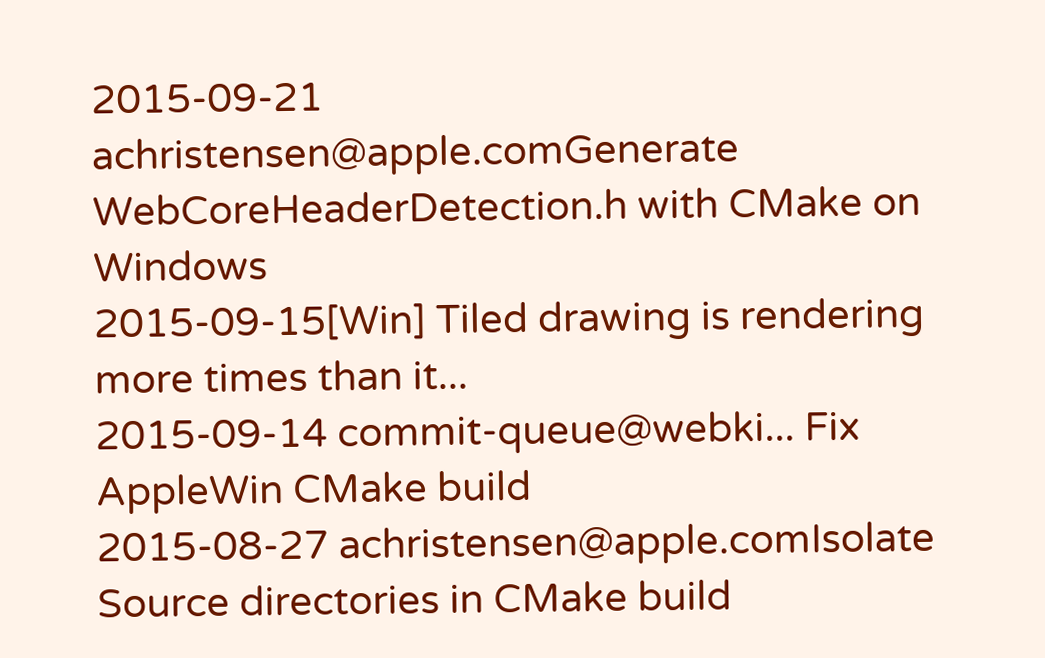2015-09-21 achristensen@apple.comGenerate WebCoreHeaderDetection.h with CMake on Windows
2015-09-15[Win] Tiled drawing is rendering more times than it...
2015-09-14 commit-queue@webki... Fix AppleWin CMake build
2015-08-27 achristensen@apple.comIsolate Source directories in CMake build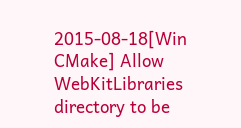2015-08-18[Win CMake] Allow WebKitLibraries directory to be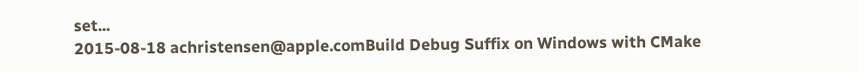set...
2015-08-18 achristensen@apple.comBuild Debug Suffix on Windows with CMake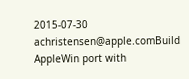2015-07-30 achristensen@apple.comBuild AppleWin port with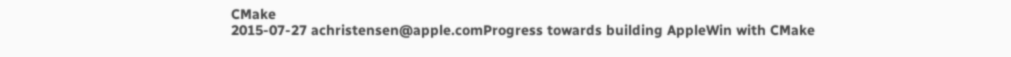CMake
2015-07-27 achristensen@apple.comProgress towards building AppleWin with CMake